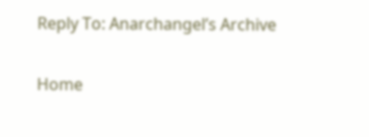Reply To: Anarchangel’s Archive

Home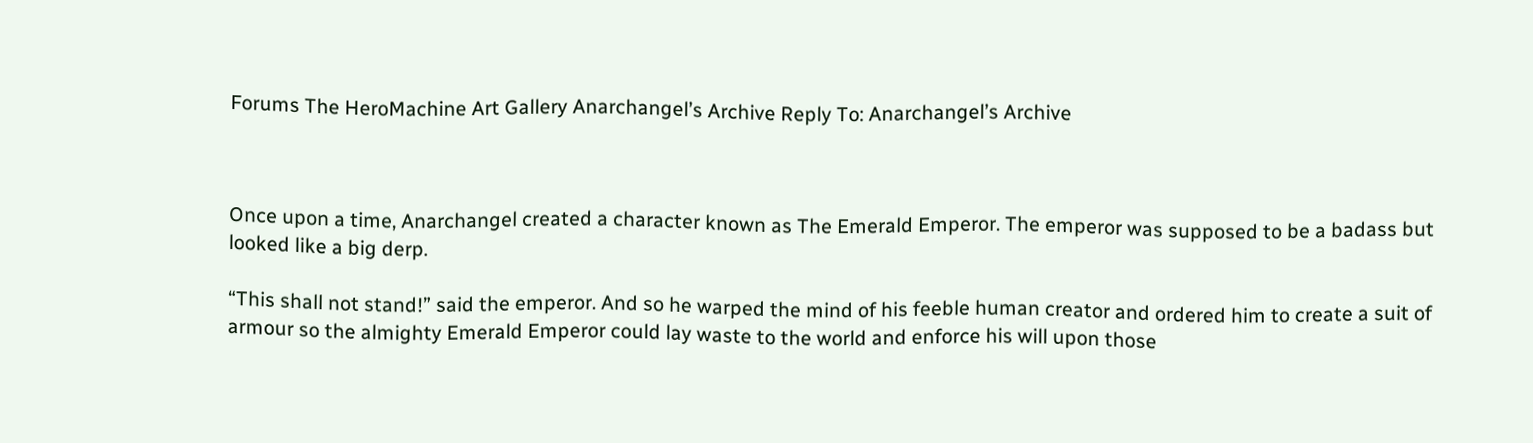Forums The HeroMachine Art Gallery Anarchangel’s Archive Reply To: Anarchangel’s Archive



Once upon a time, Anarchangel created a character known as The Emerald Emperor. The emperor was supposed to be a badass but looked like a big derp.

“This shall not stand!” said the emperor. And so he warped the mind of his feeble human creator and ordered him to create a suit of armour so the almighty Emerald Emperor could lay waste to the world and enforce his will upon those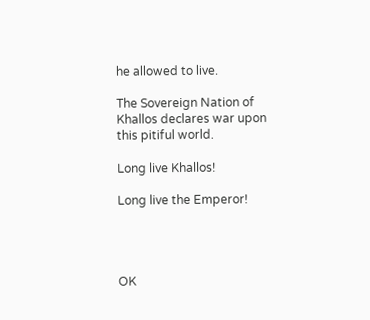he allowed to live.

The Sovereign Nation of Khallos declares war upon this pitiful world.

Long live Khallos!

Long live the Emperor!




OK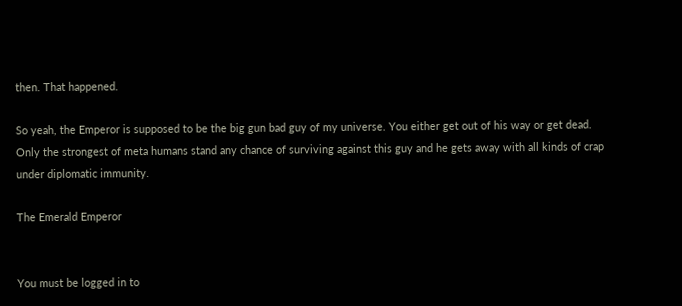then. That happened.

So yeah, the Emperor is supposed to be the big gun bad guy of my universe. You either get out of his way or get dead. Only the strongest of meta humans stand any chance of surviving against this guy and he gets away with all kinds of crap under diplomatic immunity.

The Emerald Emperor


You must be logged in to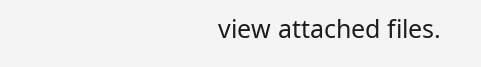view attached files.